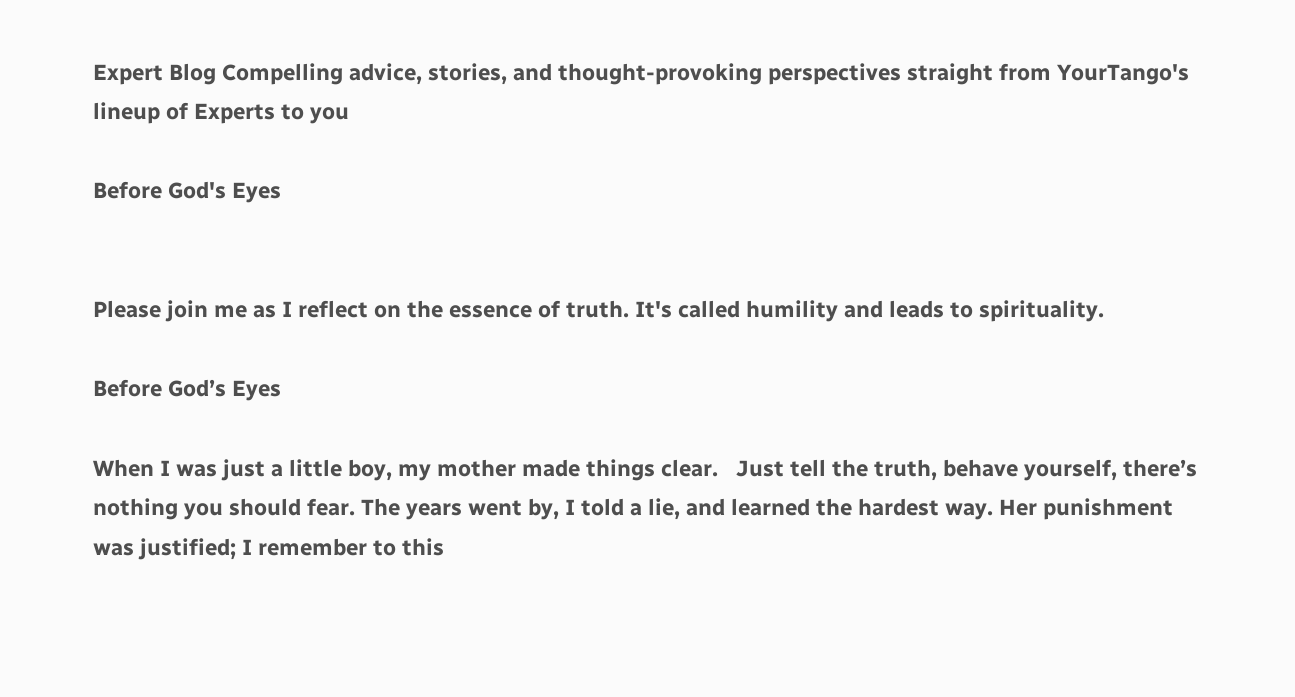Expert Blog Compelling advice, stories, and thought-provoking perspectives straight from YourTango's lineup of Experts to you

Before God's Eyes


Please join me as I reflect on the essence of truth. It's called humility and leads to spirituality.

Before God’s Eyes

When I was just a little boy, my mother made things clear.   Just tell the truth, behave yourself, there’s nothing you should fear. The years went by, I told a lie, and learned the hardest way. Her punishment was justified; I remember to this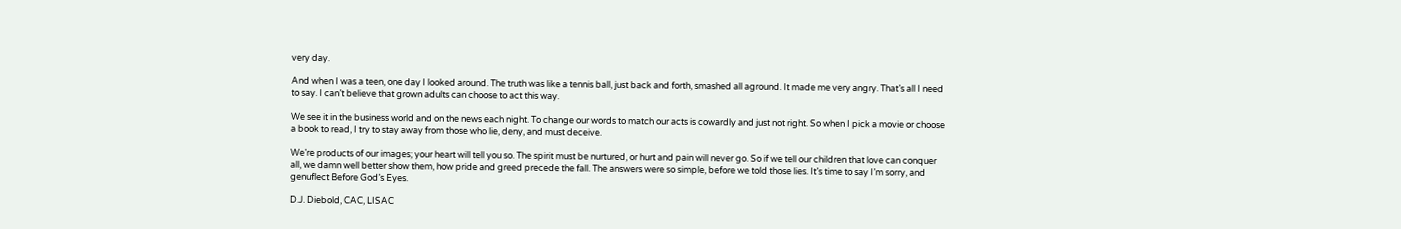very day.

And when I was a teen, one day I looked around. The truth was like a tennis ball, just back and forth, smashed all aground. It made me very angry. That’s all I need to say. I can’t believe that grown adults can choose to act this way.

We see it in the business world and on the news each night. To change our words to match our acts is cowardly and just not right. So when I pick a movie or choose a book to read, I try to stay away from those who lie, deny, and must deceive.

We’re products of our images; your heart will tell you so. The spirit must be nurtured, or hurt and pain will never go. So if we tell our children that love can conquer all, we damn well better show them, how pride and greed precede the fall. The answers were so simple, before we told those lies. It’s time to say I’m sorry, and genuflect Before God’s Eyes.

D.J. Diebold, CAC, LISAC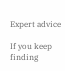Expert advice

If you keep finding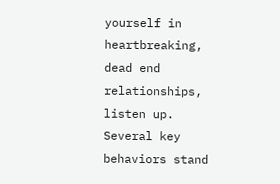yourself in heartbreaking, dead end relationships, listen up.
Several key behaviors stand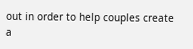out in order to help couples create a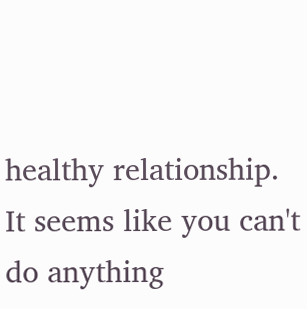healthy relationship.
It seems like you can't do anything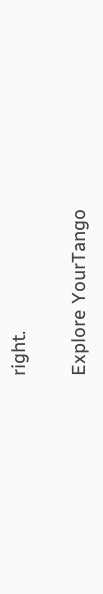right.

Explore YourTango